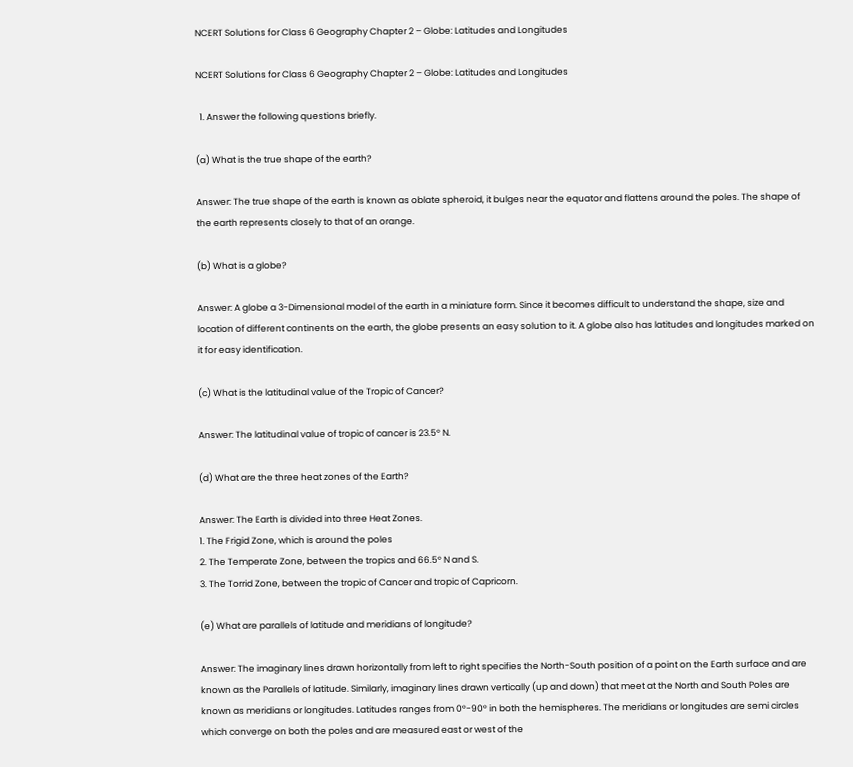NCERT Solutions for Class 6 Geography Chapter 2 – Globe: Latitudes and Longitudes

NCERT Solutions for Class 6 Geography Chapter 2 – Globe: Latitudes and Longitudes

  1. Answer the following questions briefly.

(a) What is the true shape of the earth?

Answer: The true shape of the earth is known as oblate spheroid, it bulges near the equator and flattens around the poles. The shape of the earth represents closely to that of an orange.

(b) What is a globe?

Answer: A globe a 3-Dimensional model of the earth in a miniature form. Since it becomes difficult to understand the shape, size and location of different continents on the earth, the globe presents an easy solution to it. A globe also has latitudes and longitudes marked on it for easy identification.

(c) What is the latitudinal value of the Tropic of Cancer?

Answer: The latitudinal value of tropic of cancer is 23.5° N.

(d) What are the three heat zones of the Earth?

Answer: The Earth is divided into three Heat Zones.
1. The Frigid Zone, which is around the poles
2. The Temperate Zone, between the tropics and 66.5° N and S.
3. The Torrid Zone, between the tropic of Cancer and tropic of Capricorn.

(e) What are parallels of latitude and meridians of longitude?

Answer: The imaginary lines drawn horizontally from left to right specifies the North-South position of a point on the Earth surface and are known as the Parallels of latitude. Similarly, imaginary lines drawn vertically (up and down) that meet at the North and South Poles are known as meridians or longitudes. Latitudes ranges from 0°-90° in both the hemispheres. The meridians or longitudes are semi circles which converge on both the poles and are measured east or west of the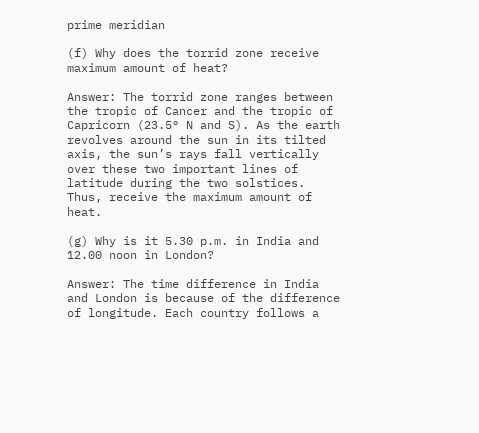prime meridian

(f) Why does the torrid zone receive maximum amount of heat?

Answer: The torrid zone ranges between the tropic of Cancer and the tropic of Capricorn (23.5° N and S). As the earth revolves around the sun in its tilted axis, the sun’s rays fall vertically over these two important lines of latitude during the two solstices. Thus, receive the maximum amount of heat.

(g) Why is it 5.30 p.m. in India and 12.00 noon in London?

Answer: The time difference in India and London is because of the difference of longitude. Each country follows a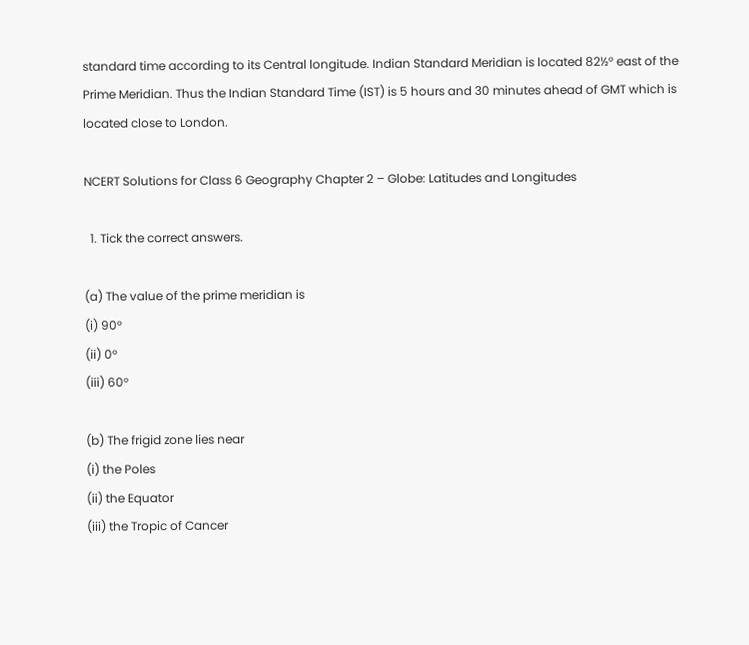standard time according to its Central longitude. Indian Standard Meridian is located 82½° east of the Prime Meridian. Thus the Indian Standard Time (IST) is 5 hours and 30 minutes ahead of GMT which is located close to London.

NCERT Solutions for Class 6 Geography Chapter 2 – Globe: Latitudes and Longitudes

  1. Tick the correct answers.

(a) The value of the prime meridian is
(i) 90°
(ii) 0°
(iii) 60°

(b) The frigid zone lies near
(i) the Poles
(ii) the Equator
(iii) the Tropic of Cancer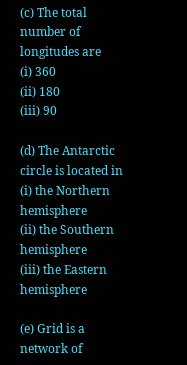(c) The total number of longitudes are
(i) 360
(ii) 180
(iii) 90

(d) The Antarctic circle is located in
(i) the Northern hemisphere
(ii) the Southern hemisphere
(iii) the Eastern hemisphere

(e) Grid is a network of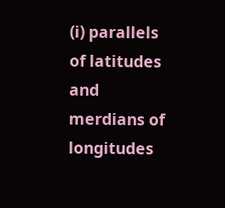(i) parallels of latitudes and merdians of longitudes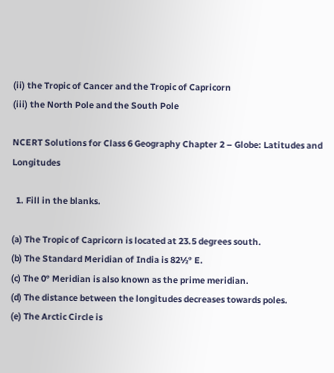(ii) the Tropic of Cancer and the Tropic of Capricorn
(iii) the North Pole and the South Pole

NCERT Solutions for Class 6 Geography Chapter 2 – Globe: Latitudes and Longitudes

  1. Fill in the blanks.

(a) The Tropic of Capricorn is located at 23.5 degrees south.
(b) The Standard Meridian of India is 82½° E.
(c) The 0° Meridian is also known as the prime meridian.
(d) The distance between the longitudes decreases towards poles.
(e) The Arctic Circle is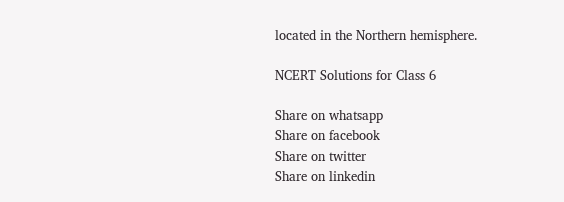located in the Northern hemisphere.

NCERT Solutions for Class 6

Share on whatsapp
Share on facebook
Share on twitter
Share on linkedin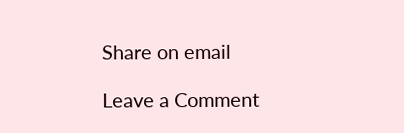Share on email

Leave a Comment